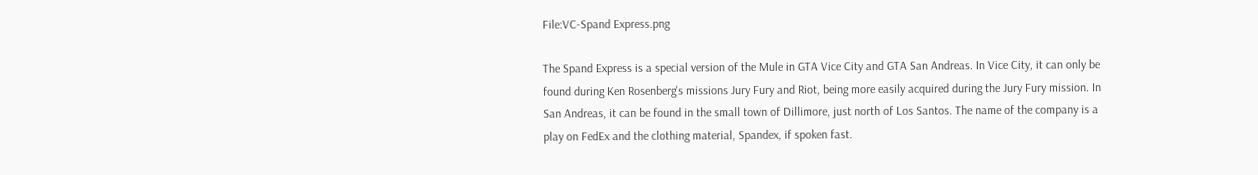File:VC-Spand Express.png

The Spand Express is a special version of the Mule in GTA Vice City and GTA San Andreas. In Vice City, it can only be found during Ken Rosenberg's missions Jury Fury and Riot, being more easily acquired during the Jury Fury mission. In San Andreas, it can be found in the small town of Dillimore, just north of Los Santos. The name of the company is a play on FedEx and the clothing material, Spandex, if spoken fast.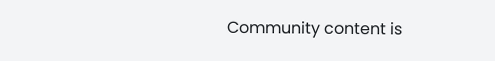Community content is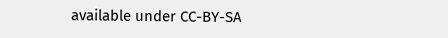available under CC-BY-SA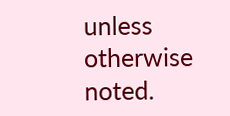unless otherwise noted.